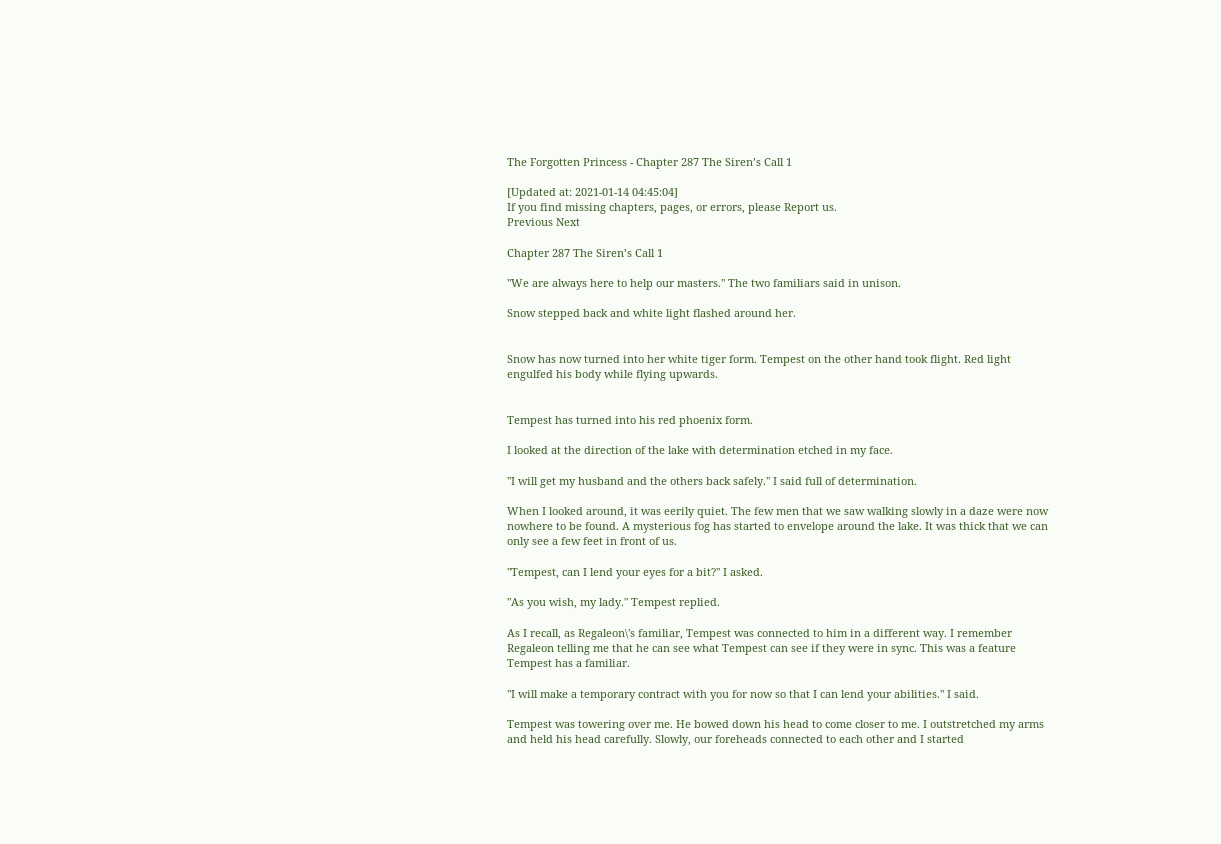The Forgotten Princess - Chapter 287 The Siren’s Call 1

[Updated at: 2021-01-14 04:45:04]
If you find missing chapters, pages, or errors, please Report us.
Previous Next

Chapter 287 The Siren’s Call 1

"We are always here to help our masters." The two familiars said in unison.

Snow stepped back and white light flashed around her.


Snow has now turned into her white tiger form. Tempest on the other hand took flight. Red light engulfed his body while flying upwards.


Tempest has turned into his red phoenix form.

I looked at the direction of the lake with determination etched in my face.

"I will get my husband and the others back safely." I said full of determination.

When I looked around, it was eerily quiet. The few men that we saw walking slowly in a daze were now nowhere to be found. A mysterious fog has started to envelope around the lake. It was thick that we can only see a few feet in front of us.

"Tempest, can I lend your eyes for a bit?" I asked.

"As you wish, my lady." Tempest replied.

As I recall, as Regaleon\'s familiar, Tempest was connected to him in a different way. I remember Regaleon telling me that he can see what Tempest can see if they were in sync. This was a feature Tempest has a familiar.

"I will make a temporary contract with you for now so that I can lend your abilities." I said.

Tempest was towering over me. He bowed down his head to come closer to me. I outstretched my arms and held his head carefully. Slowly, our foreheads connected to each other and I started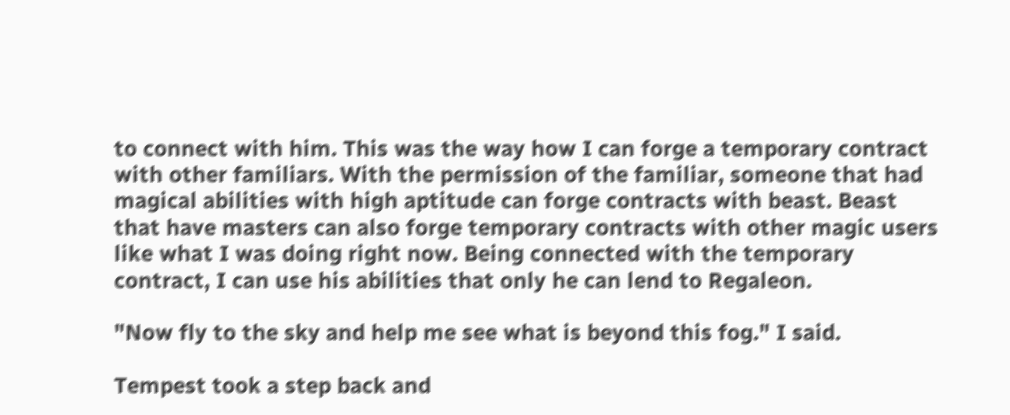to connect with him. This was the way how I can forge a temporary contract with other familiars. With the permission of the familiar, someone that had magical abilities with high aptitude can forge contracts with beast. Beast that have masters can also forge temporary contracts with other magic users like what I was doing right now. Being connected with the temporary contract, I can use his abilities that only he can lend to Regaleon.

"Now fly to the sky and help me see what is beyond this fog." I said.

Tempest took a step back and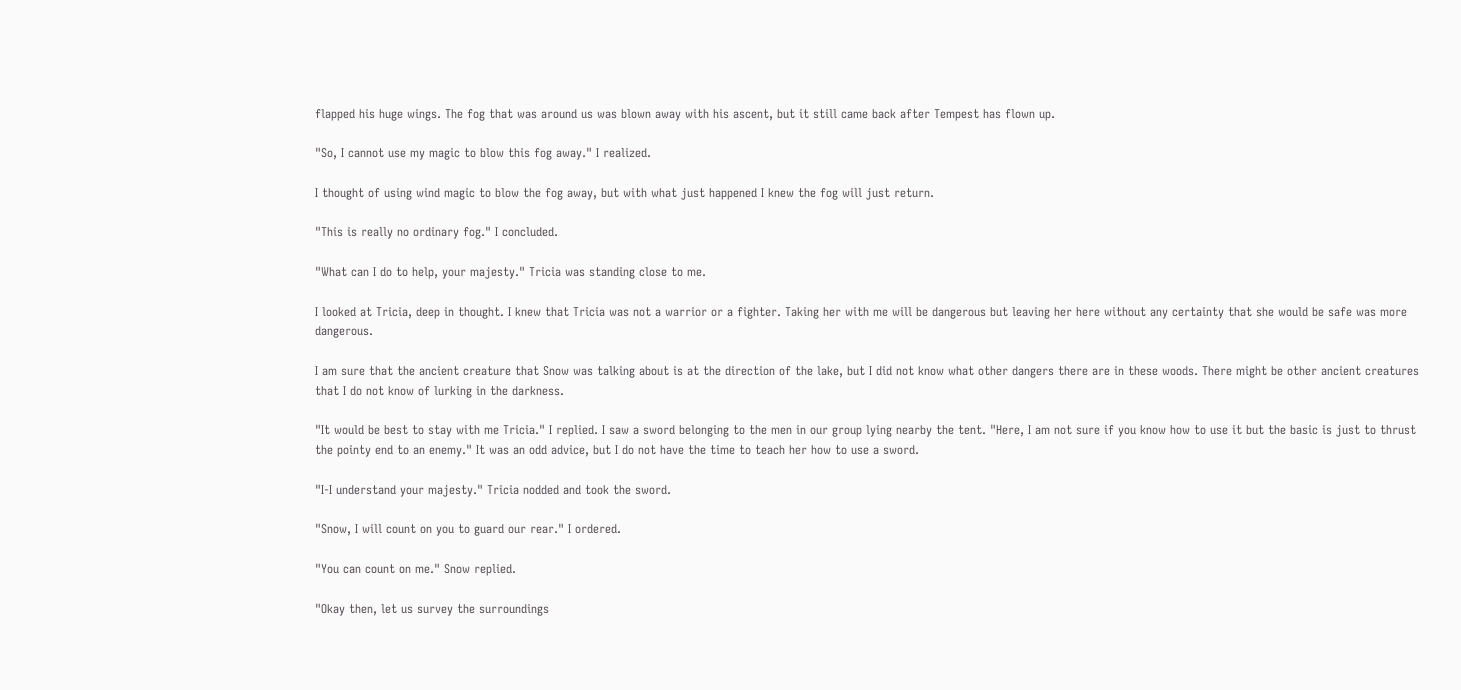flapped his huge wings. The fog that was around us was blown away with his ascent, but it still came back after Tempest has flown up.

"So, I cannot use my magic to blow this fog away." I realized.

I thought of using wind magic to blow the fog away, but with what just happened I knew the fog will just return.

"This is really no ordinary fog." I concluded.

"What can I do to help, your majesty." Tricia was standing close to me.

I looked at Tricia, deep in thought. I knew that Tricia was not a warrior or a fighter. Taking her with me will be dangerous but leaving her here without any certainty that she would be safe was more dangerous.

I am sure that the ancient creature that Snow was talking about is at the direction of the lake, but I did not know what other dangers there are in these woods. There might be other ancient creatures that I do not know of lurking in the darkness.

"It would be best to stay with me Tricia." I replied. I saw a sword belonging to the men in our group lying nearby the tent. "Here, I am not sure if you know how to use it but the basic is just to thrust the pointy end to an enemy." It was an odd advice, but I do not have the time to teach her how to use a sword.

"I-I understand your majesty." Tricia nodded and took the sword.

"Snow, I will count on you to guard our rear." I ordered.

"You can count on me." Snow replied.

"Okay then, let us survey the surroundings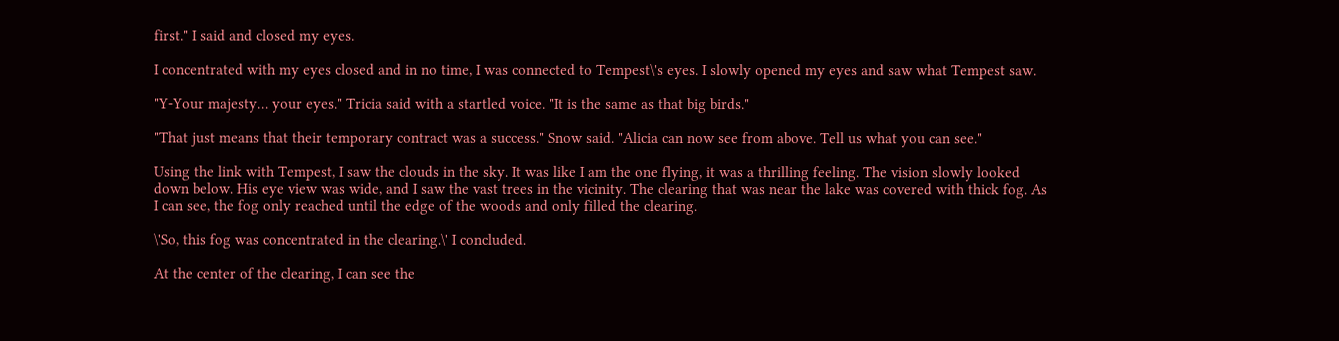first." I said and closed my eyes.

I concentrated with my eyes closed and in no time, I was connected to Tempest\'s eyes. I slowly opened my eyes and saw what Tempest saw.

"Y-Your majesty… your eyes." Tricia said with a startled voice. "It is the same as that big birds."

"That just means that their temporary contract was a success." Snow said. "Alicia can now see from above. Tell us what you can see."

Using the link with Tempest, I saw the clouds in the sky. It was like I am the one flying, it was a thrilling feeling. The vision slowly looked down below. His eye view was wide, and I saw the vast trees in the vicinity. The clearing that was near the lake was covered with thick fog. As I can see, the fog only reached until the edge of the woods and only filled the clearing.

\'So, this fog was concentrated in the clearing.\' I concluded.

At the center of the clearing, I can see the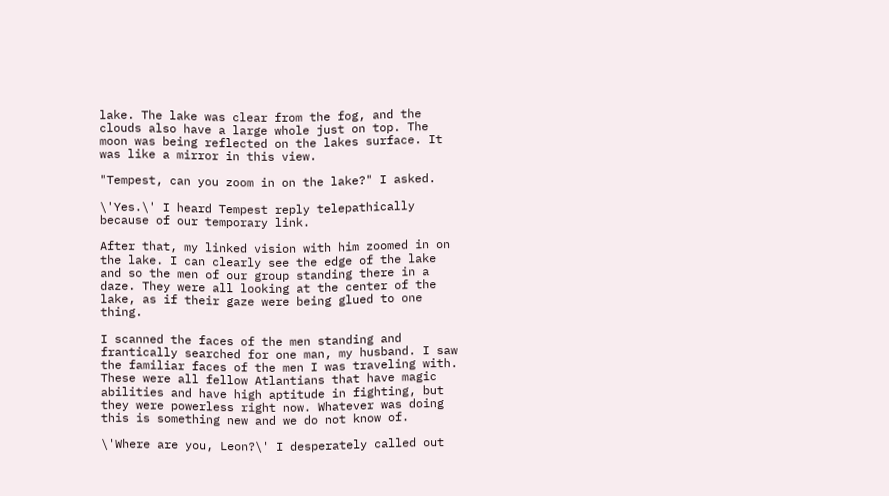lake. The lake was clear from the fog, and the clouds also have a large whole just on top. The moon was being reflected on the lakes surface. It was like a mirror in this view.

"Tempest, can you zoom in on the lake?" I asked.

\'Yes.\' I heard Tempest reply telepathically because of our temporary link.

After that, my linked vision with him zoomed in on the lake. I can clearly see the edge of the lake and so the men of our group standing there in a daze. They were all looking at the center of the lake, as if their gaze were being glued to one thing.

I scanned the faces of the men standing and frantically searched for one man, my husband. I saw the familiar faces of the men I was traveling with. These were all fellow Atlantians that have magic abilities and have high aptitude in fighting, but they were powerless right now. Whatever was doing this is something new and we do not know of.

\'Where are you, Leon?\' I desperately called out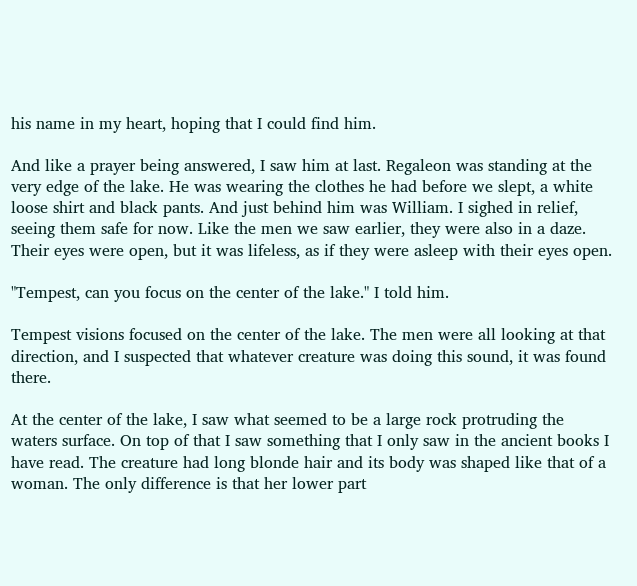his name in my heart, hoping that I could find him.

And like a prayer being answered, I saw him at last. Regaleon was standing at the very edge of the lake. He was wearing the clothes he had before we slept, a white loose shirt and black pants. And just behind him was William. I sighed in relief, seeing them safe for now. Like the men we saw earlier, they were also in a daze. Their eyes were open, but it was lifeless, as if they were asleep with their eyes open.

"Tempest, can you focus on the center of the lake." I told him.

Tempest visions focused on the center of the lake. The men were all looking at that direction, and I suspected that whatever creature was doing this sound, it was found there.

At the center of the lake, I saw what seemed to be a large rock protruding the waters surface. On top of that I saw something that I only saw in the ancient books I have read. The creature had long blonde hair and its body was shaped like that of a woman. The only difference is that her lower part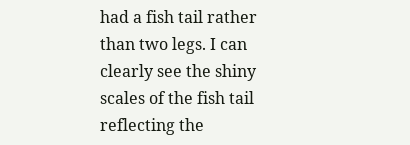had a fish tail rather than two legs. I can clearly see the shiny scales of the fish tail reflecting the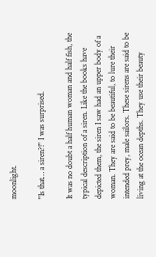moonlight.

"Is that… a siren?!" I was surprised.

It was no doubt a half human woman and half fish, the typical description of a siren. Like the books have depicted them, the siren I saw had an upper body of a woman. They are said to be beautiful, to lure their intended prey, male sailors. These sirens are said to be living at the ocean depths. They use their beauty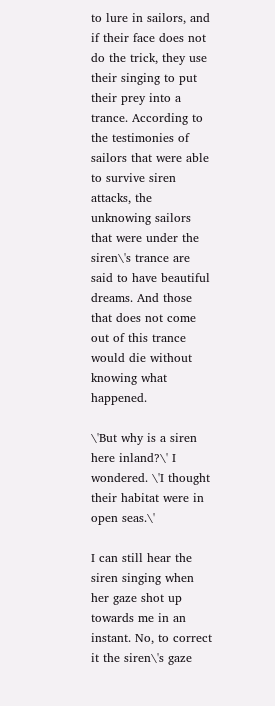to lure in sailors, and if their face does not do the trick, they use their singing to put their prey into a trance. According to the testimonies of sailors that were able to survive siren attacks, the unknowing sailors that were under the siren\'s trance are said to have beautiful dreams. And those that does not come out of this trance would die without knowing what happened.

\'But why is a siren here inland?\' I wondered. \'I thought their habitat were in open seas.\'

I can still hear the siren singing when her gaze shot up towards me in an instant. No, to correct it the siren\'s gaze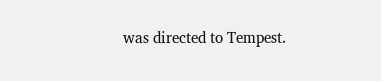was directed to Tempest.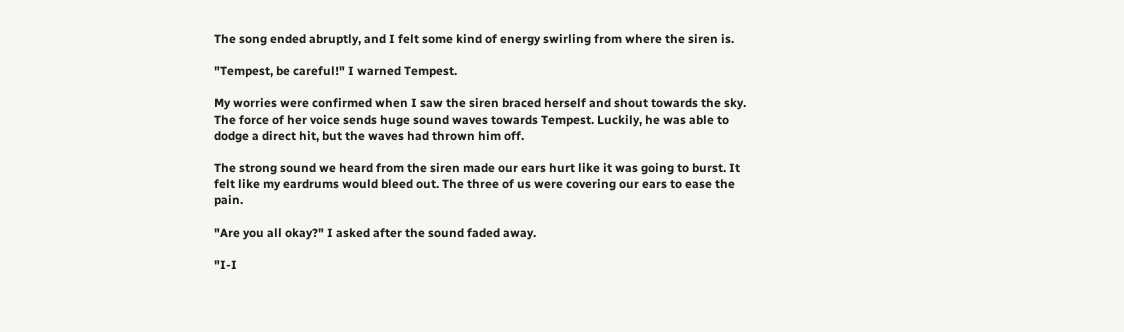The song ended abruptly, and I felt some kind of energy swirling from where the siren is.

"Tempest, be careful!" I warned Tempest.

My worries were confirmed when I saw the siren braced herself and shout towards the sky. The force of her voice sends huge sound waves towards Tempest. Luckily, he was able to dodge a direct hit, but the waves had thrown him off.

The strong sound we heard from the siren made our ears hurt like it was going to burst. It felt like my eardrums would bleed out. The three of us were covering our ears to ease the pain.

"Are you all okay?" I asked after the sound faded away.

"I-I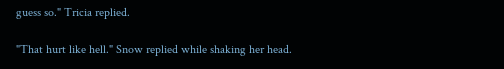guess so." Tricia replied.

"That hurt like hell." Snow replied while shaking her head.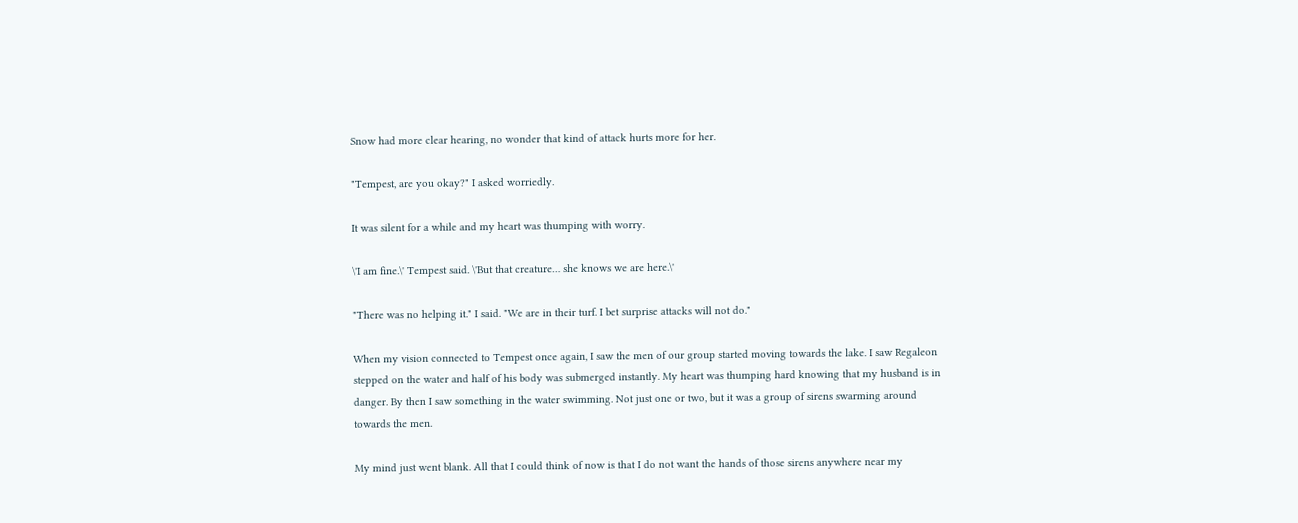Snow had more clear hearing, no wonder that kind of attack hurts more for her.

"Tempest, are you okay?" I asked worriedly.

It was silent for a while and my heart was thumping with worry.

\'I am fine.\' Tempest said. \'But that creature… she knows we are here.\'

"There was no helping it." I said. "We are in their turf. I bet surprise attacks will not do."

When my vision connected to Tempest once again, I saw the men of our group started moving towards the lake. I saw Regaleon stepped on the water and half of his body was submerged instantly. My heart was thumping hard knowing that my husband is in danger. By then I saw something in the water swimming. Not just one or two, but it was a group of sirens swarming around towards the men.

My mind just went blank. All that I could think of now is that I do not want the hands of those sirens anywhere near my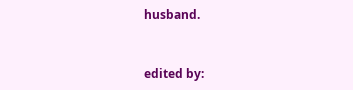husband.


edited by: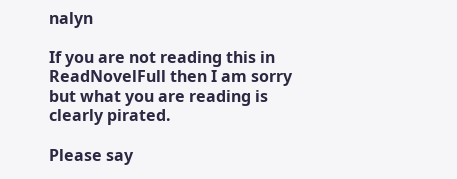nalyn

If you are not reading this in ReadNovelFull then I am sorry but what you are reading is clearly pirated.

Please say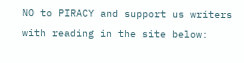NO to PIRACY and support us writers with reading in the site below: